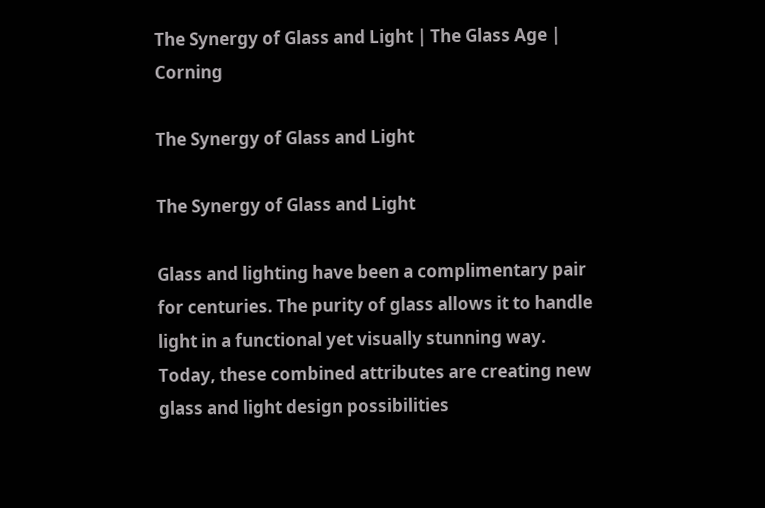The Synergy of Glass and Light | The Glass Age | Corning

The Synergy of Glass and Light

The Synergy of Glass and Light

Glass and lighting have been a complimentary pair for centuries. The purity of glass allows it to handle light in a functional yet visually stunning way. Today, these combined attributes are creating new glass and light design possibilities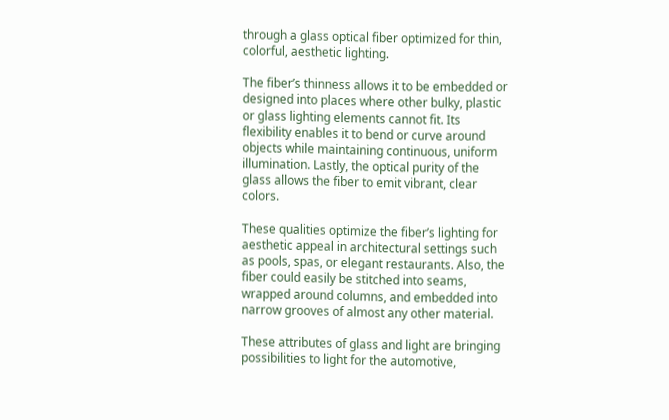through a glass optical fiber optimized for thin, colorful, aesthetic lighting.

The fiber’s thinness allows it to be embedded or designed into places where other bulky, plastic or glass lighting elements cannot fit. Its flexibility enables it to bend or curve around objects while maintaining continuous, uniform illumination. Lastly, the optical purity of the glass allows the fiber to emit vibrant, clear colors.

These qualities optimize the fiber’s lighting for aesthetic appeal in architectural settings such as pools, spas, or elegant restaurants. Also, the fiber could easily be stitched into seams, wrapped around columns, and embedded into narrow grooves of almost any other material.

These attributes of glass and light are bringing possibilities to light for the automotive,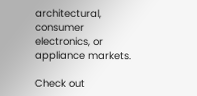architectural, consumer electronics, or appliance markets.

Check out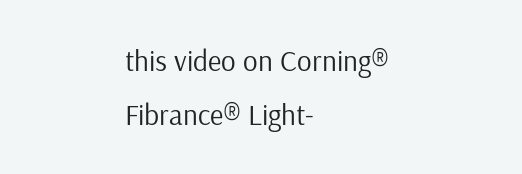this video on Corning® Fibrance® Light-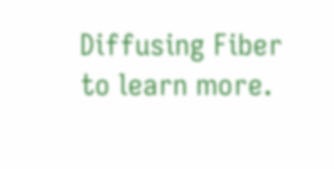Diffusing Fiber to learn more.